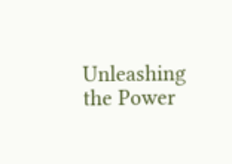Unleashing the Power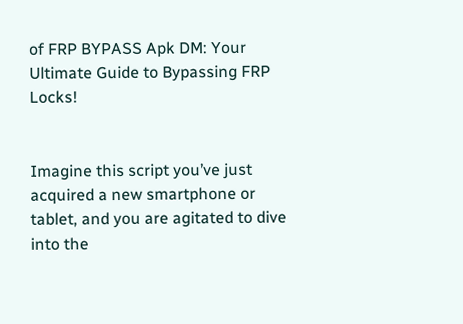of FRP BYPASS Apk DM: Your Ultimate Guide to Bypassing FRP Locks!


Imagine this script you’ve just acquired a new smartphone or tablet, and you are agitated to dive into the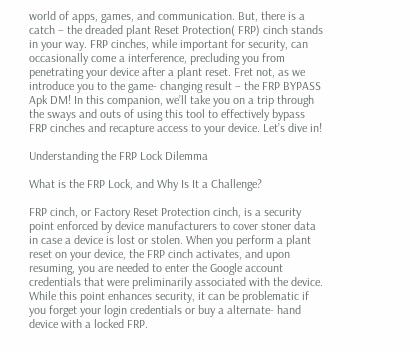world of apps, games, and communication. But, there is a catch – the dreaded plant Reset Protection( FRP) cinch stands in your way. FRP cinches, while important for security, can occasionally come a interference, precluding you from penetrating your device after a plant reset. Fret not, as we introduce you to the game- changing result – the FRP BYPASS Apk DM! In this companion, we’ll take you on a trip through the sways and outs of using this tool to effectively bypass FRP cinches and recapture access to your device. Let’s dive in!

Understanding the FRP Lock Dilemma

What is the FRP Lock, and Why Is It a Challenge?

FRP cinch, or Factory Reset Protection cinch, is a security point enforced by device manufacturers to cover stoner data in case a device is lost or stolen. When you perform a plant reset on your device, the FRP cinch activates, and upon resuming, you are needed to enter the Google account credentials that were preliminarily associated with the device. While this point enhances security, it can be problematic if you forget your login credentials or buy a alternate- hand device with a locked FRP.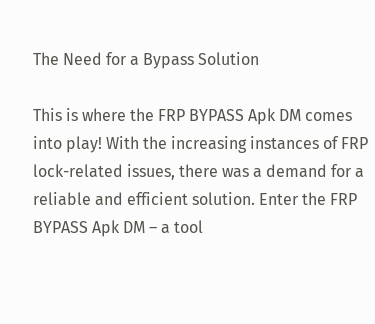The Need for a Bypass Solution

This is where the FRP BYPASS Apk DM comes into play! With the increasing instances of FRP lock-related issues, there was a demand for a reliable and efficient solution. Enter the FRP BYPASS Apk DM – a tool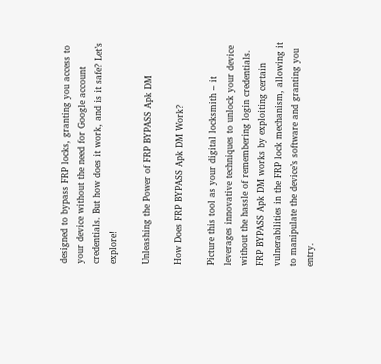designed to bypass FRP locks, granting you access to your device without the need for Google account credentials. But how does it work, and is it safe? Let’s explore!

Unleashing the Power of FRP BYPASS Apk DM

How Does FRP BYPASS Apk DM Work?

Picture this tool as your digital locksmith – it leverages innovative techniques to unlock your device without the hassle of remembering login credentials. FRP BYPASS Apk DM works by exploiting certain vulnerabilities in the FRP lock mechanism, allowing it to manipulate the device’s software and granting you entry.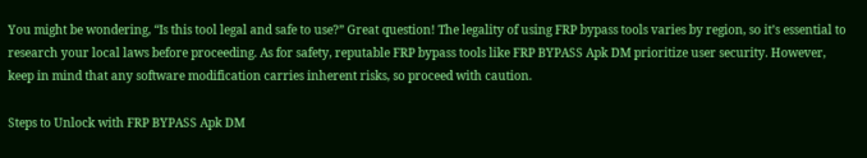You might be wondering, “Is this tool legal and safe to use?” Great question! The legality of using FRP bypass tools varies by region, so it’s essential to research your local laws before proceeding. As for safety, reputable FRP bypass tools like FRP BYPASS Apk DM prioritize user security. However, keep in mind that any software modification carries inherent risks, so proceed with caution.

Steps to Unlock with FRP BYPASS Apk DM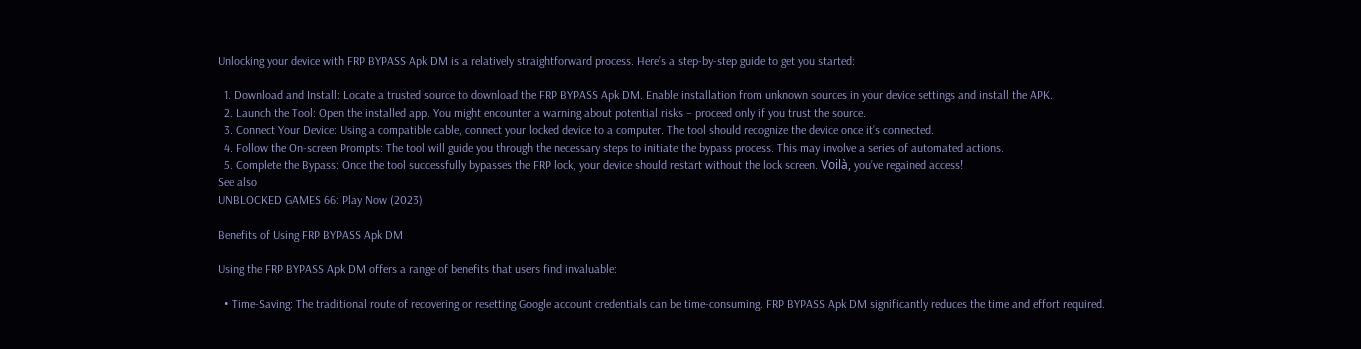Unlocking your device with FRP BYPASS Apk DM is a relatively straightforward process. Here’s a step-by-step guide to get you started:

  1. Download and Install: Locate a trusted source to download the FRP BYPASS Apk DM. Enable installation from unknown sources in your device settings and install the APK.
  2. Launch the Tool: Open the installed app. You might encounter a warning about potential risks – proceed only if you trust the source.
  3. Connect Your Device: Using a compatible cable, connect your locked device to a computer. The tool should recognize the device once it’s connected.
  4. Follow the On-screen Prompts: The tool will guide you through the necessary steps to initiate the bypass process. This may involve a series of automated actions.
  5. Complete the Bypass: Once the tool successfully bypasses the FRP lock, your device should restart without the lock screen. Voilà, you’ve regained access!
See also
UNBLOCKED GAMES 66: Play Now (2023)

Benefits of Using FRP BYPASS Apk DM

Using the FRP BYPASS Apk DM offers a range of benefits that users find invaluable:

  • Time-Saving: The traditional route of recovering or resetting Google account credentials can be time-consuming. FRP BYPASS Apk DM significantly reduces the time and effort required.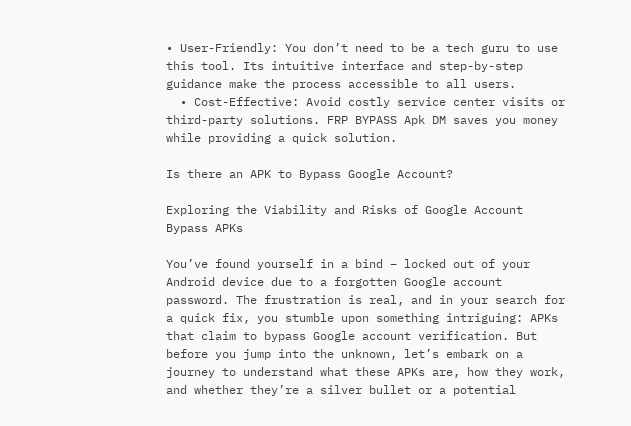• User-Friendly: You don’t need to be a tech guru to use this tool. Its intuitive interface and step-by-step guidance make the process accessible to all users.
  • Cost-Effective: Avoid costly service center visits or third-party solutions. FRP BYPASS Apk DM saves you money while providing a quick solution.

Is there an APK to Bypass Google Account?

Exploring the Viability and Risks of Google Account Bypass APKs

You’ve found yourself in a bind – locked out of your Android device due to a forgotten Google account password. The frustration is real, and in your search for a quick fix, you stumble upon something intriguing: APKs that claim to bypass Google account verification. But before you jump into the unknown, let’s embark on a journey to understand what these APKs are, how they work, and whether they’re a silver bullet or a potential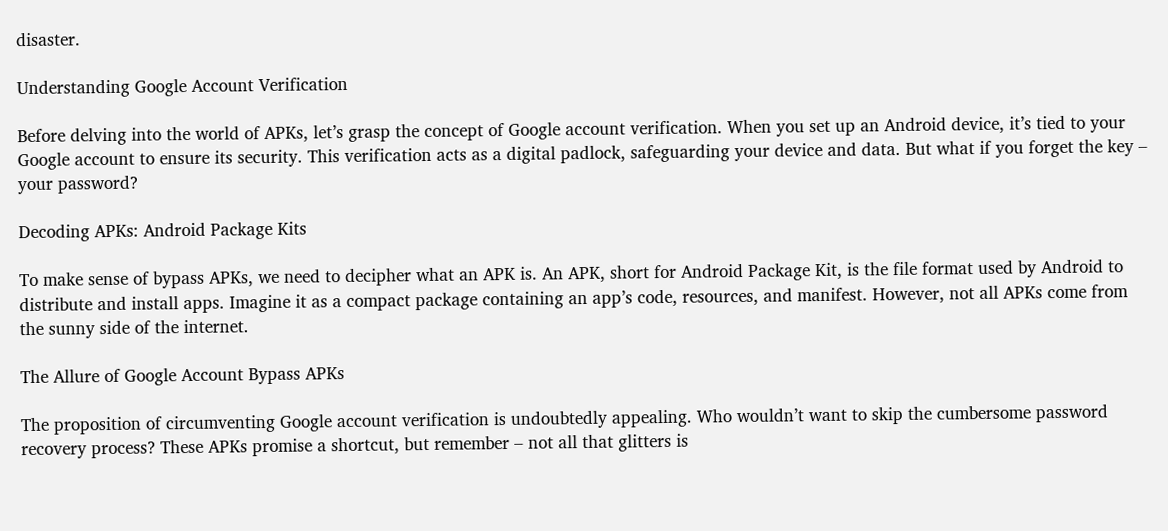disaster.

Understanding Google Account Verification

Before delving into the world of APKs, let’s grasp the concept of Google account verification. When you set up an Android device, it’s tied to your Google account to ensure its security. This verification acts as a digital padlock, safeguarding your device and data. But what if you forget the key – your password?

Decoding APKs: Android Package Kits

To make sense of bypass APKs, we need to decipher what an APK is. An APK, short for Android Package Kit, is the file format used by Android to distribute and install apps. Imagine it as a compact package containing an app’s code, resources, and manifest. However, not all APKs come from the sunny side of the internet.

The Allure of Google Account Bypass APKs

The proposition of circumventing Google account verification is undoubtedly appealing. Who wouldn’t want to skip the cumbersome password recovery process? These APKs promise a shortcut, but remember – not all that glitters is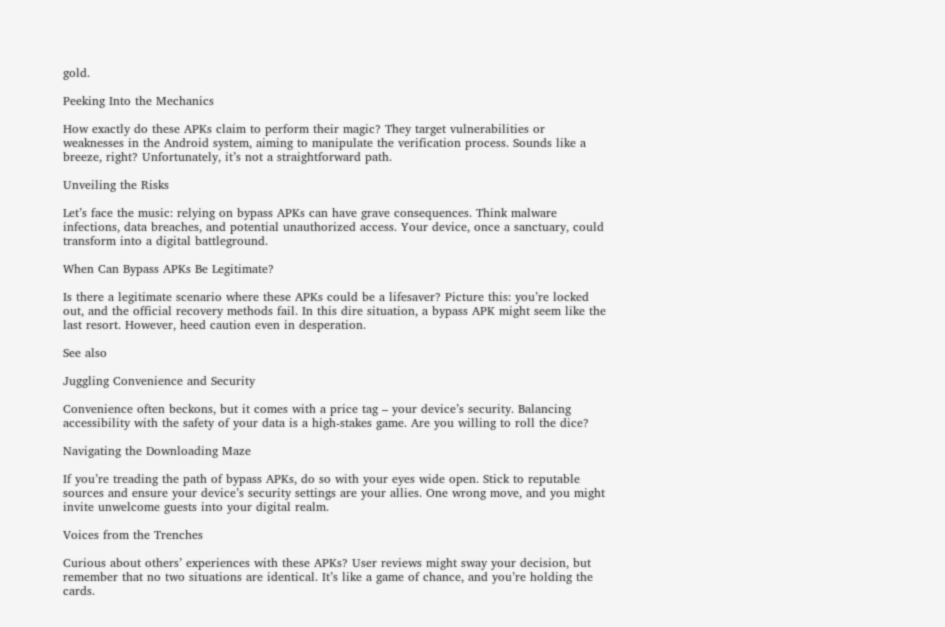gold.

Peeking Into the Mechanics

How exactly do these APKs claim to perform their magic? They target vulnerabilities or weaknesses in the Android system, aiming to manipulate the verification process. Sounds like a breeze, right? Unfortunately, it’s not a straightforward path.

Unveiling the Risks

Let’s face the music: relying on bypass APKs can have grave consequences. Think malware infections, data breaches, and potential unauthorized access. Your device, once a sanctuary, could transform into a digital battleground.

When Can Bypass APKs Be Legitimate?

Is there a legitimate scenario where these APKs could be a lifesaver? Picture this: you’re locked out, and the official recovery methods fail. In this dire situation, a bypass APK might seem like the last resort. However, heed caution even in desperation.

See also

Juggling Convenience and Security

Convenience often beckons, but it comes with a price tag – your device’s security. Balancing accessibility with the safety of your data is a high-stakes game. Are you willing to roll the dice?

Navigating the Downloading Maze

If you’re treading the path of bypass APKs, do so with your eyes wide open. Stick to reputable sources and ensure your device’s security settings are your allies. One wrong move, and you might invite unwelcome guests into your digital realm.

Voices from the Trenches

Curious about others’ experiences with these APKs? User reviews might sway your decision, but remember that no two situations are identical. It’s like a game of chance, and you’re holding the cards.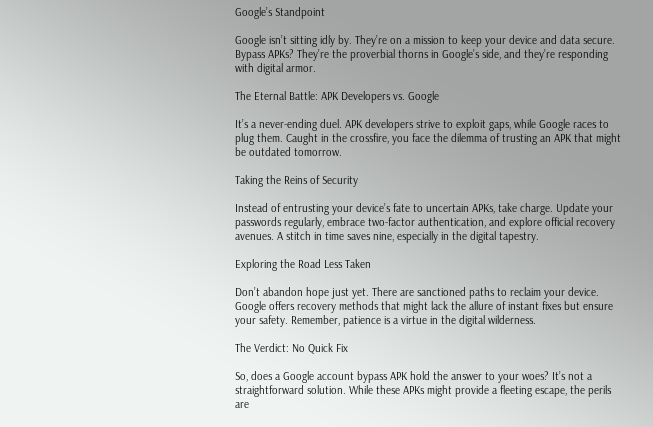Google’s Standpoint

Google isn’t sitting idly by. They’re on a mission to keep your device and data secure. Bypass APKs? They’re the proverbial thorns in Google’s side, and they’re responding with digital armor.

The Eternal Battle: APK Developers vs. Google

It’s a never-ending duel. APK developers strive to exploit gaps, while Google races to plug them. Caught in the crossfire, you face the dilemma of trusting an APK that might be outdated tomorrow.

Taking the Reins of Security

Instead of entrusting your device’s fate to uncertain APKs, take charge. Update your passwords regularly, embrace two-factor authentication, and explore official recovery avenues. A stitch in time saves nine, especially in the digital tapestry.

Exploring the Road Less Taken

Don’t abandon hope just yet. There are sanctioned paths to reclaim your device. Google offers recovery methods that might lack the allure of instant fixes but ensure your safety. Remember, patience is a virtue in the digital wilderness.

The Verdict: No Quick Fix

So, does a Google account bypass APK hold the answer to your woes? It’s not a straightforward solution. While these APKs might provide a fleeting escape, the perils are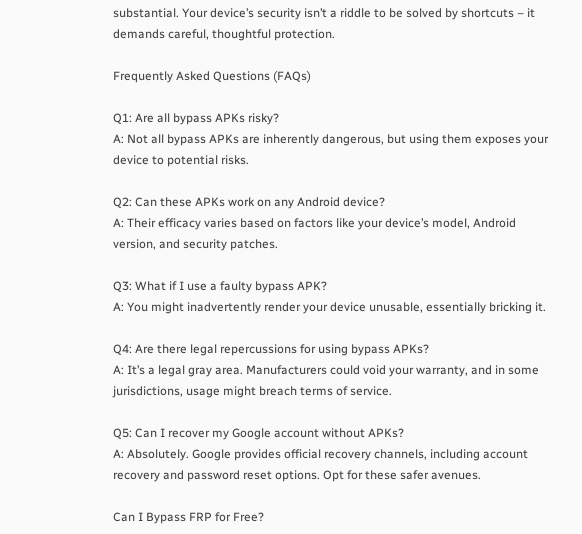substantial. Your device’s security isn’t a riddle to be solved by shortcuts – it demands careful, thoughtful protection.

Frequently Asked Questions (FAQs)

Q1: Are all bypass APKs risky?
A: Not all bypass APKs are inherently dangerous, but using them exposes your device to potential risks.

Q2: Can these APKs work on any Android device?
A: Their efficacy varies based on factors like your device’s model, Android version, and security patches.

Q3: What if I use a faulty bypass APK?
A: You might inadvertently render your device unusable, essentially bricking it.

Q4: Are there legal repercussions for using bypass APKs?
A: It’s a legal gray area. Manufacturers could void your warranty, and in some jurisdictions, usage might breach terms of service.

Q5: Can I recover my Google account without APKs?
A: Absolutely. Google provides official recovery channels, including account recovery and password reset options. Opt for these safer avenues.

Can I Bypass FRP for Free?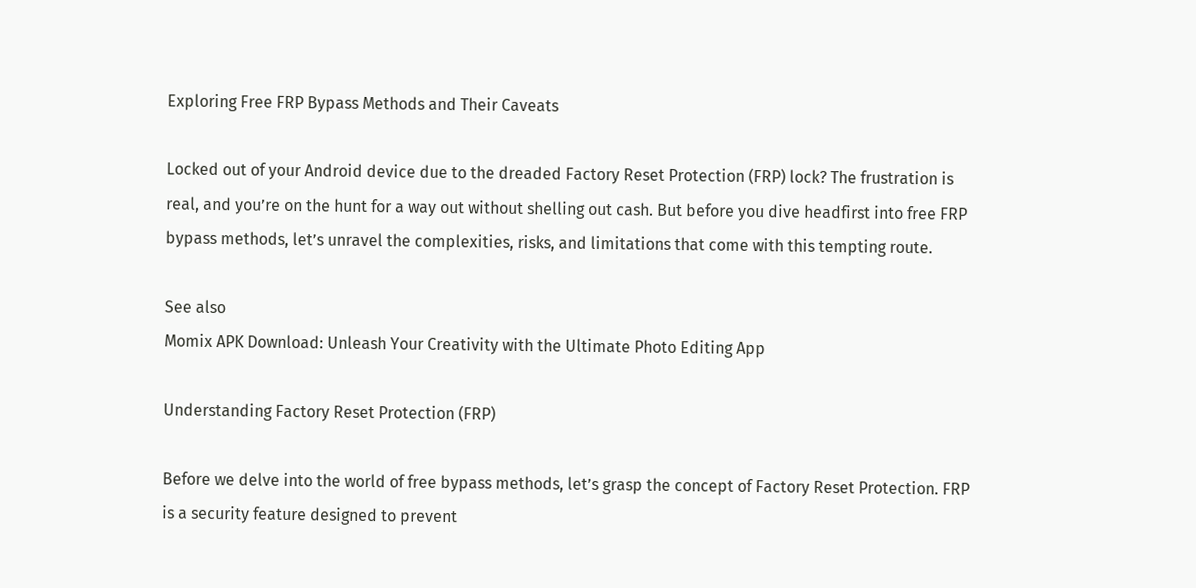Exploring Free FRP Bypass Methods and Their Caveats

Locked out of your Android device due to the dreaded Factory Reset Protection (FRP) lock? The frustration is real, and you’re on the hunt for a way out without shelling out cash. But before you dive headfirst into free FRP bypass methods, let’s unravel the complexities, risks, and limitations that come with this tempting route.

See also
Momix APK Download: Unleash Your Creativity with the Ultimate Photo Editing App

Understanding Factory Reset Protection (FRP)

Before we delve into the world of free bypass methods, let’s grasp the concept of Factory Reset Protection. FRP is a security feature designed to prevent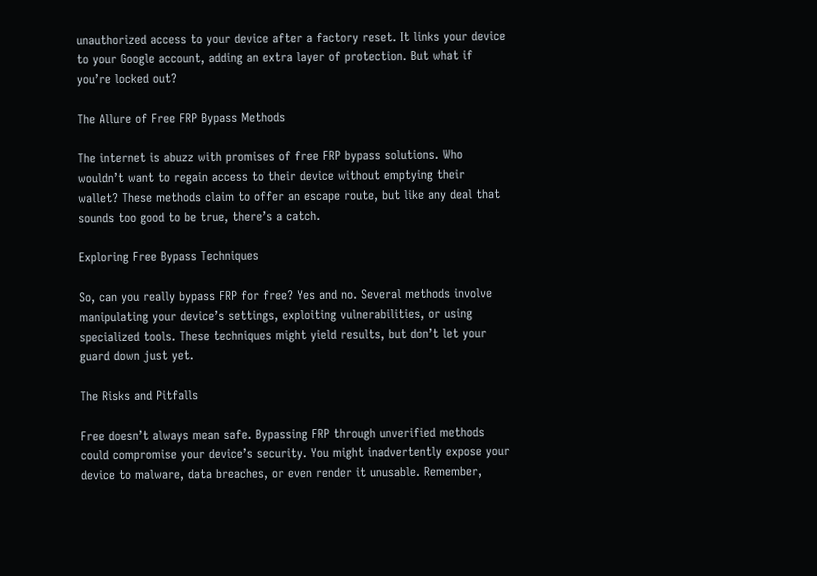unauthorized access to your device after a factory reset. It links your device to your Google account, adding an extra layer of protection. But what if you’re locked out?

The Allure of Free FRP Bypass Methods

The internet is abuzz with promises of free FRP bypass solutions. Who wouldn’t want to regain access to their device without emptying their wallet? These methods claim to offer an escape route, but like any deal that sounds too good to be true, there’s a catch.

Exploring Free Bypass Techniques

So, can you really bypass FRP for free? Yes and no. Several methods involve manipulating your device’s settings, exploiting vulnerabilities, or using specialized tools. These techniques might yield results, but don’t let your guard down just yet.

The Risks and Pitfalls

Free doesn’t always mean safe. Bypassing FRP through unverified methods could compromise your device’s security. You might inadvertently expose your device to malware, data breaches, or even render it unusable. Remember,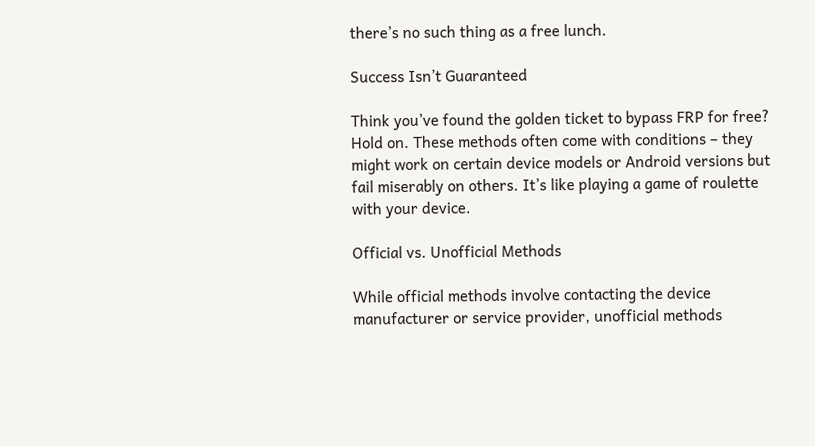there’s no such thing as a free lunch.

Success Isn’t Guaranteed

Think you’ve found the golden ticket to bypass FRP for free? Hold on. These methods often come with conditions – they might work on certain device models or Android versions but fail miserably on others. It’s like playing a game of roulette with your device.

Official vs. Unofficial Methods

While official methods involve contacting the device manufacturer or service provider, unofficial methods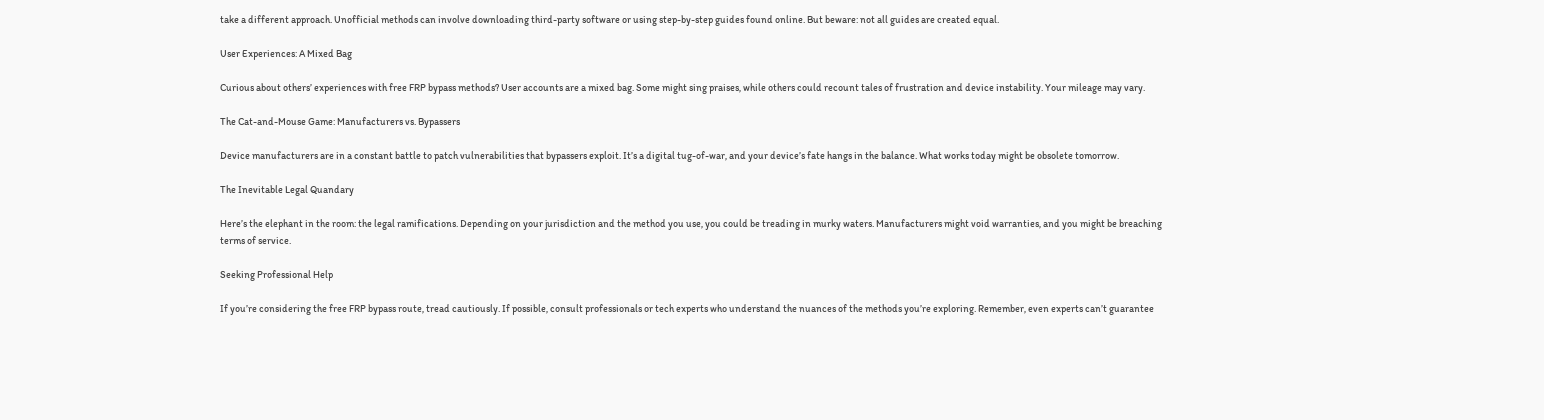take a different approach. Unofficial methods can involve downloading third-party software or using step-by-step guides found online. But beware: not all guides are created equal.

User Experiences: A Mixed Bag

Curious about others’ experiences with free FRP bypass methods? User accounts are a mixed bag. Some might sing praises, while others could recount tales of frustration and device instability. Your mileage may vary.

The Cat-and-Mouse Game: Manufacturers vs. Bypassers

Device manufacturers are in a constant battle to patch vulnerabilities that bypassers exploit. It’s a digital tug-of-war, and your device’s fate hangs in the balance. What works today might be obsolete tomorrow.

The Inevitable Legal Quandary

Here’s the elephant in the room: the legal ramifications. Depending on your jurisdiction and the method you use, you could be treading in murky waters. Manufacturers might void warranties, and you might be breaching terms of service.

Seeking Professional Help

If you’re considering the free FRP bypass route, tread cautiously. If possible, consult professionals or tech experts who understand the nuances of the methods you’re exploring. Remember, even experts can’t guarantee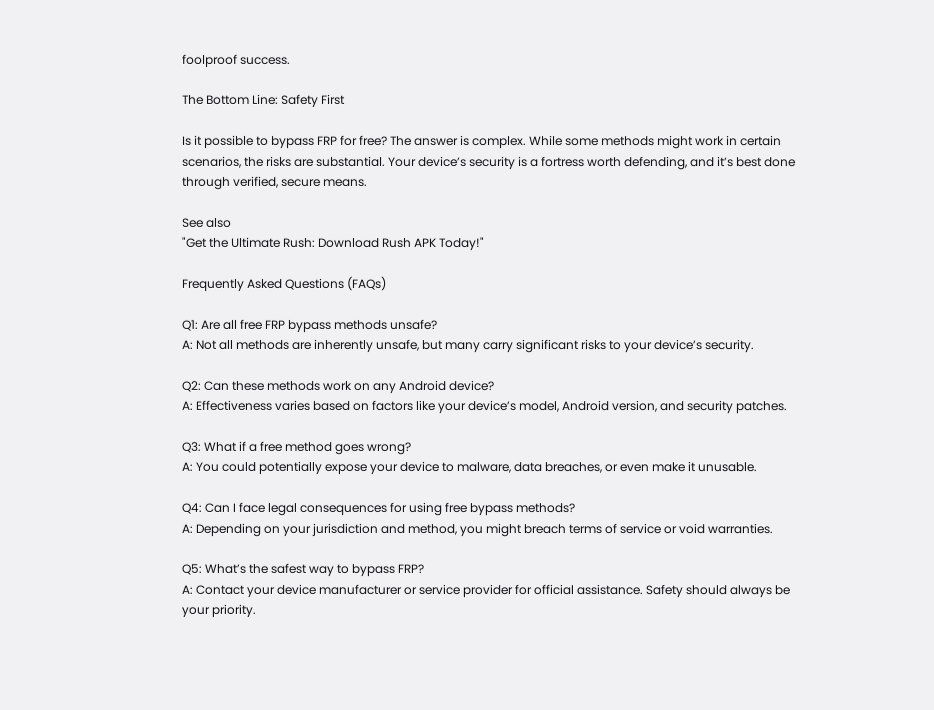foolproof success.

The Bottom Line: Safety First

Is it possible to bypass FRP for free? The answer is complex. While some methods might work in certain scenarios, the risks are substantial. Your device’s security is a fortress worth defending, and it’s best done through verified, secure means.

See also
"Get the Ultimate Rush: Download Rush APK Today!"

Frequently Asked Questions (FAQs)

Q1: Are all free FRP bypass methods unsafe?
A: Not all methods are inherently unsafe, but many carry significant risks to your device’s security.

Q2: Can these methods work on any Android device?
A: Effectiveness varies based on factors like your device’s model, Android version, and security patches.

Q3: What if a free method goes wrong?
A: You could potentially expose your device to malware, data breaches, or even make it unusable.

Q4: Can I face legal consequences for using free bypass methods?
A: Depending on your jurisdiction and method, you might breach terms of service or void warranties.

Q5: What’s the safest way to bypass FRP?
A: Contact your device manufacturer or service provider for official assistance. Safety should always be your priority.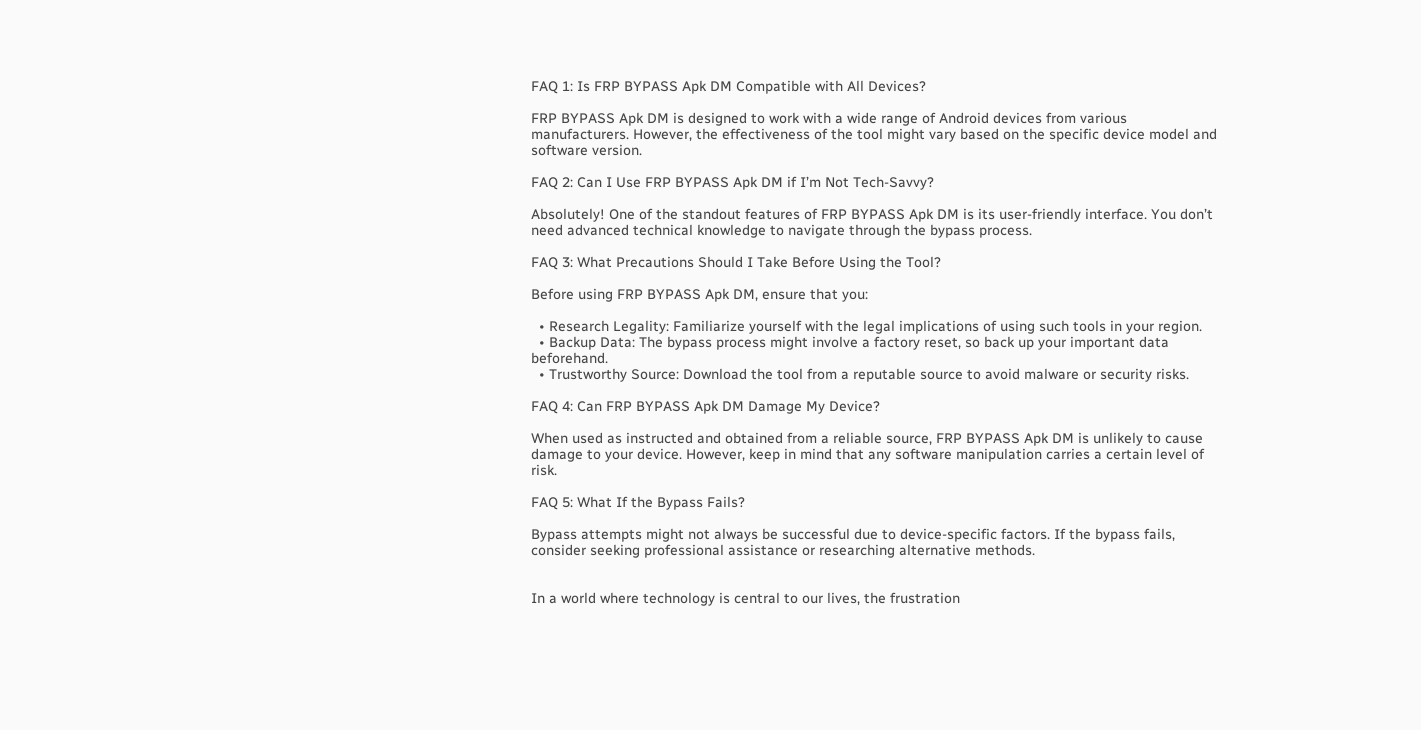FAQ 1: Is FRP BYPASS Apk DM Compatible with All Devices?

FRP BYPASS Apk DM is designed to work with a wide range of Android devices from various manufacturers. However, the effectiveness of the tool might vary based on the specific device model and software version.

FAQ 2: Can I Use FRP BYPASS Apk DM if I’m Not Tech-Savvy?

Absolutely! One of the standout features of FRP BYPASS Apk DM is its user-friendly interface. You don’t need advanced technical knowledge to navigate through the bypass process.

FAQ 3: What Precautions Should I Take Before Using the Tool?

Before using FRP BYPASS Apk DM, ensure that you:

  • Research Legality: Familiarize yourself with the legal implications of using such tools in your region.
  • Backup Data: The bypass process might involve a factory reset, so back up your important data beforehand.
  • Trustworthy Source: Download the tool from a reputable source to avoid malware or security risks.

FAQ 4: Can FRP BYPASS Apk DM Damage My Device?

When used as instructed and obtained from a reliable source, FRP BYPASS Apk DM is unlikely to cause damage to your device. However, keep in mind that any software manipulation carries a certain level of risk.

FAQ 5: What If the Bypass Fails?

Bypass attempts might not always be successful due to device-specific factors. If the bypass fails, consider seeking professional assistance or researching alternative methods.


In a world where technology is central to our lives, the frustration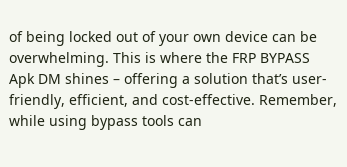of being locked out of your own device can be overwhelming. This is where the FRP BYPASS Apk DM shines – offering a solution that’s user-friendly, efficient, and cost-effective. Remember, while using bypass tools can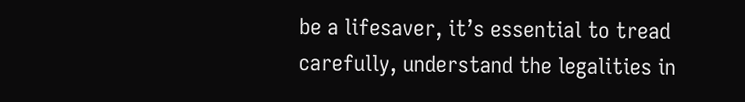be a lifesaver, it’s essential to tread carefully, understand the legalities in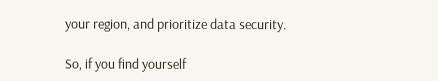your region, and prioritize data security.

So, if you find yourself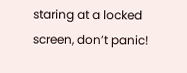staring at a locked screen, don’t panic!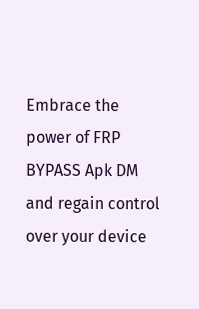Embrace the power of FRP BYPASS Apk DM and regain control over your device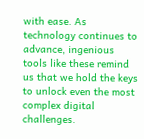with ease. As technology continues to advance, ingenious tools like these remind us that we hold the keys to unlock even the most complex digital challenges.